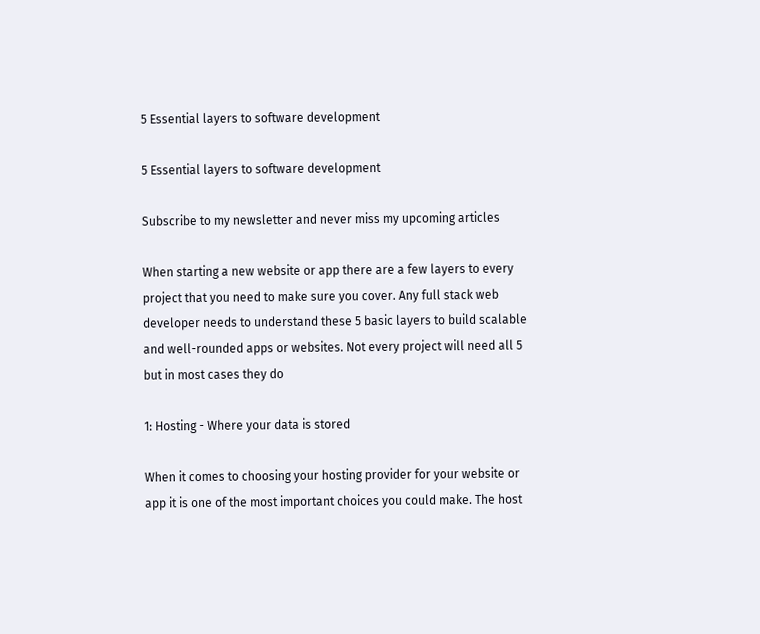5 Essential layers to software development

5 Essential layers to software development

Subscribe to my newsletter and never miss my upcoming articles

When starting a new website or app there are a few layers to every project that you need to make sure you cover. Any full stack web developer needs to understand these 5 basic layers to build scalable and well-rounded apps or websites. Not every project will need all 5 but in most cases they do

1: Hosting - Where your data is stored

When it comes to choosing your hosting provider for your website or app it is one of the most important choices you could make. The host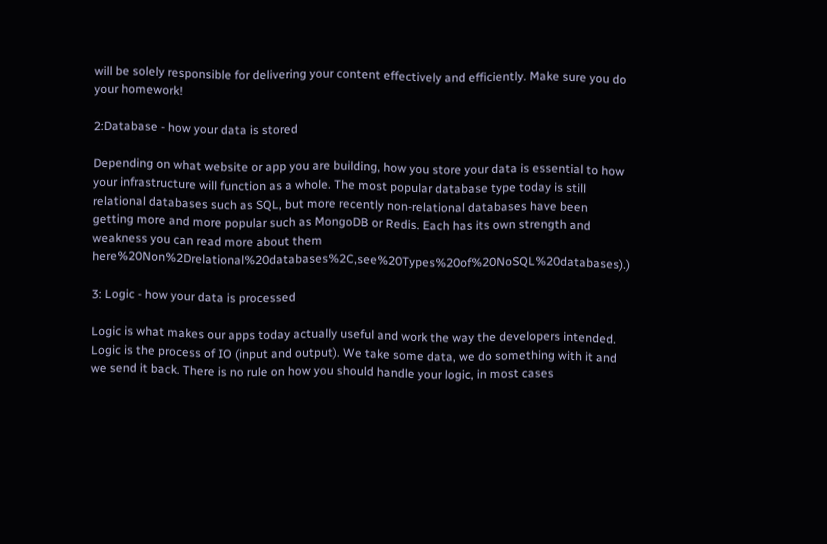will be solely responsible for delivering your content effectively and efficiently. Make sure you do your homework!

2:Database - how your data is stored

Depending on what website or app you are building, how you store your data is essential to how your infrastructure will function as a whole. The most popular database type today is still relational databases such as SQL, but more recently non-relational databases have been getting more and more popular such as MongoDB or Redis. Each has its own strength and weakness you can read more about them here%20Non%2Drelational%20databases%2C,see%20Types%20of%20NoSQL%20databases).)

3: Logic - how your data is processed

Logic is what makes our apps today actually useful and work the way the developers intended. Logic is the process of IO (input and output). We take some data, we do something with it and we send it back. There is no rule on how you should handle your logic, in most cases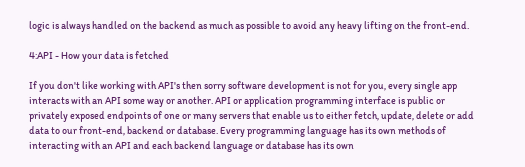logic is always handled on the backend as much as possible to avoid any heavy lifting on the front-end.

4:API - How your data is fetched

If you don't like working with API's then sorry software development is not for you, every single app interacts with an API some way or another. API or application programming interface is public or privately exposed endpoints of one or many servers that enable us to either fetch, update, delete or add data to our front-end, backend or database. Every programming language has its own methods of interacting with an API and each backend language or database has its own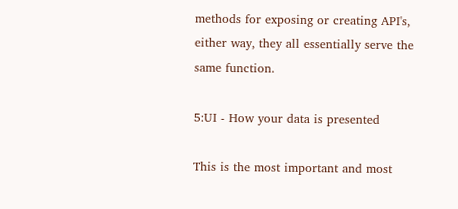methods for exposing or creating API's, either way, they all essentially serve the same function.

5:UI - How your data is presented

This is the most important and most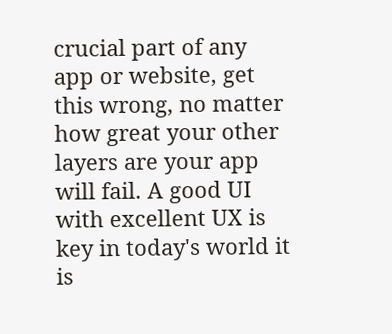crucial part of any app or website, get this wrong, no matter how great your other layers are your app will fail. A good UI with excellent UX is key in today's world it is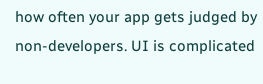how often your app gets judged by non-developers. UI is complicated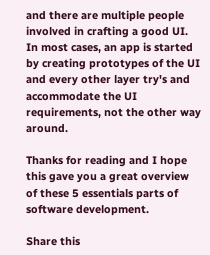and there are multiple people involved in crafting a good UI. In most cases, an app is started by creating prototypes of the UI and every other layer try's and accommodate the UI requirements, not the other way around.

Thanks for reading and I hope this gave you a great overview of these 5 essentials parts of software development.

Share this